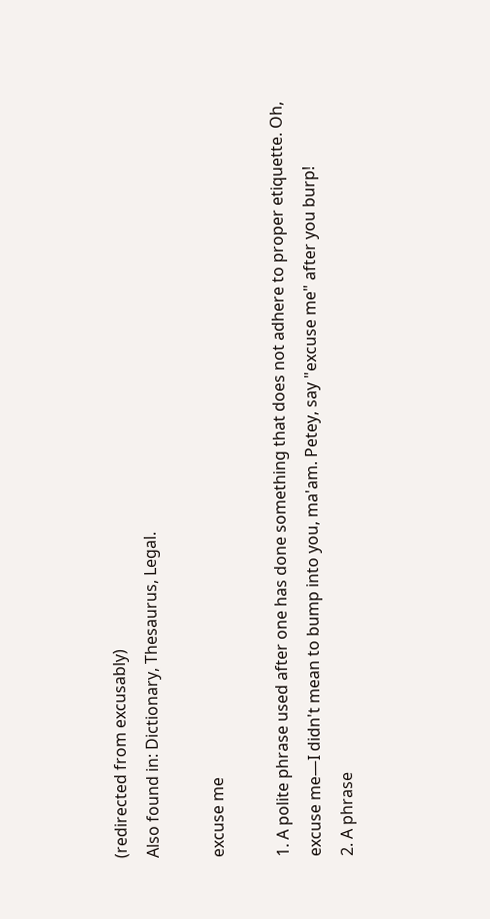(redirected from excusably)
Also found in: Dictionary, Thesaurus, Legal.

excuse me

1. A polite phrase used after one has done something that does not adhere to proper etiquette. Oh, excuse me—I didn't mean to bump into you, ma'am. Petey, say "excuse me" after you burp!
2. A phrase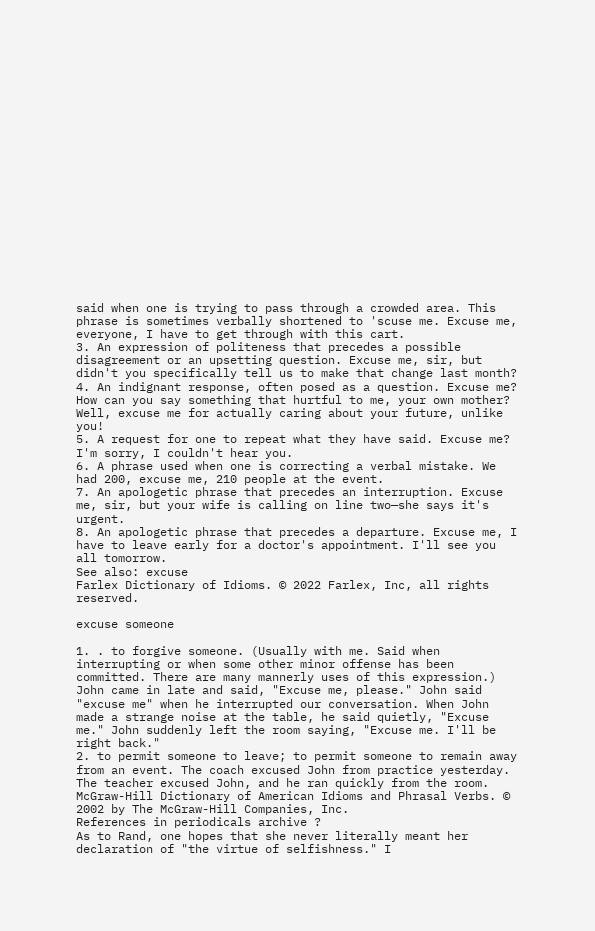said when one is trying to pass through a crowded area. This phrase is sometimes verbally shortened to 'scuse me. Excuse me, everyone, I have to get through with this cart.
3. An expression of politeness that precedes a possible disagreement or an upsetting question. Excuse me, sir, but didn't you specifically tell us to make that change last month?
4. An indignant response, often posed as a question. Excuse me? How can you say something that hurtful to me, your own mother? Well, excuse me for actually caring about your future, unlike you!
5. A request for one to repeat what they have said. Excuse me? I'm sorry, I couldn't hear you.
6. A phrase used when one is correcting a verbal mistake. We had 200, excuse me, 210 people at the event.
7. An apologetic phrase that precedes an interruption. Excuse me, sir, but your wife is calling on line two—she says it's urgent.
8. An apologetic phrase that precedes a departure. Excuse me, I have to leave early for a doctor's appointment. I'll see you all tomorrow.
See also: excuse
Farlex Dictionary of Idioms. © 2022 Farlex, Inc, all rights reserved.

excuse someone

1. . to forgive someone. (Usually with me. Said when interrupting or when some other minor offense has been committed. There are many mannerly uses of this expression.) John came in late and said, "Excuse me, please." John said "excuse me" when he interrupted our conversation. When John made a strange noise at the table, he said quietly, "Excuse me." John suddenly left the room saying, "Excuse me. I'll be right back."
2. to permit someone to leave; to permit someone to remain away from an event. The coach excused John from practice yesterday. The teacher excused John, and he ran quickly from the room.
McGraw-Hill Dictionary of American Idioms and Phrasal Verbs. © 2002 by The McGraw-Hill Companies, Inc.
References in periodicals archive ?
As to Rand, one hopes that she never literally meant her declaration of "the virtue of selfishness." I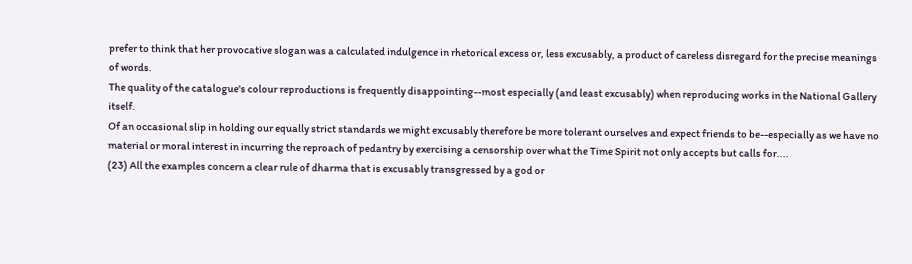prefer to think that her provocative slogan was a calculated indulgence in rhetorical excess or, less excusably, a product of careless disregard for the precise meanings of words.
The quality of the catalogue's colour reproductions is frequently disappointing--most especially (and least excusably) when reproducing works in the National Gallery itself.
Of an occasional slip in holding our equally strict standards we might excusably therefore be more tolerant ourselves and expect friends to be--especially as we have no material or moral interest in incurring the reproach of pedantry by exercising a censorship over what the Time Spirit not only accepts but calls for....
(23) All the examples concern a clear rule of dharma that is excusably transgressed by a god or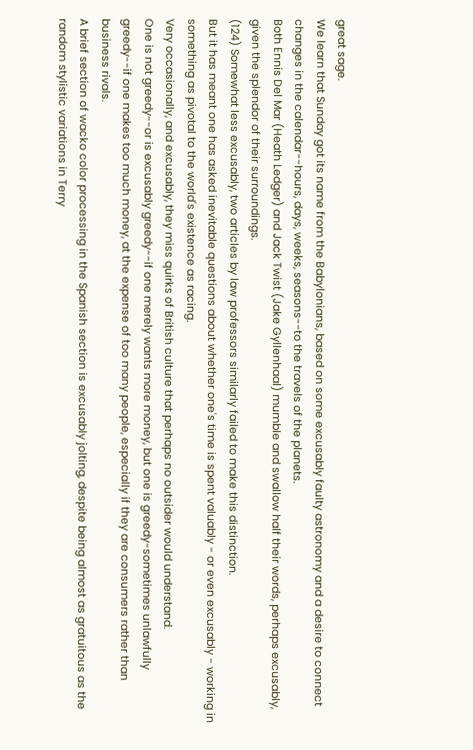great sage.
We learn that Sunday got its name from the Babylonians, based on some excusably faulty astronomy and a desire to connect changes in the calendar--hours, days, weeks, seasons--to the travels of the planets.
Both Ennis Del Mar (Heath Ledger) and Jack Twist (Jake Gyllenhaal) mumble and swallow half their words, perhaps excusably, given the splendor of their surroundings.
(124) Somewhat less excusably, two articles by law professors similarly failed to make this distinction.
But it has meant one has asked inevitable questions about whether one's time is spent valuably - or even excusably - working in something as pivotal to the world's existence as racing.
Very occasionally, and excusably, they miss quirks of British culture that perhaps no outsider would understand.
One is not greedy--or is excusably greedy--if one merely wants more money, but one is greedy-sometimes unlawfully greedy--if one makes too much money, at the expense of too many people, especially if they are consumers rather than business rivals.
A brief section of wacko color processing in the Spanish section is excusably jolting, despite being almost as gratuitous as the random stylistic variations in Terry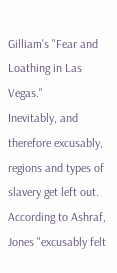Gilliam's "Fear and Loathing in Las Vegas."
Inevitably, and therefore excusably, regions and types of slavery get left out.
According to Ashraf, Jones "excusably felt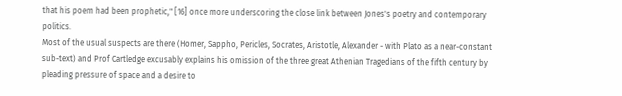that his poem had been prophetic," [16] once more underscoring the close link between Jones's poetry and contemporary politics.
Most of the usual suspects are there (Homer, Sappho, Pericles, Socrates, Aristotle, Alexander - with Plato as a near-constant sub-text) and Prof Cartledge excusably explains his omission of the three great Athenian Tragedians of the fifth century by pleading pressure of space and a desire to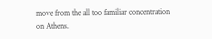move from the all too familiar concentration on Athens.